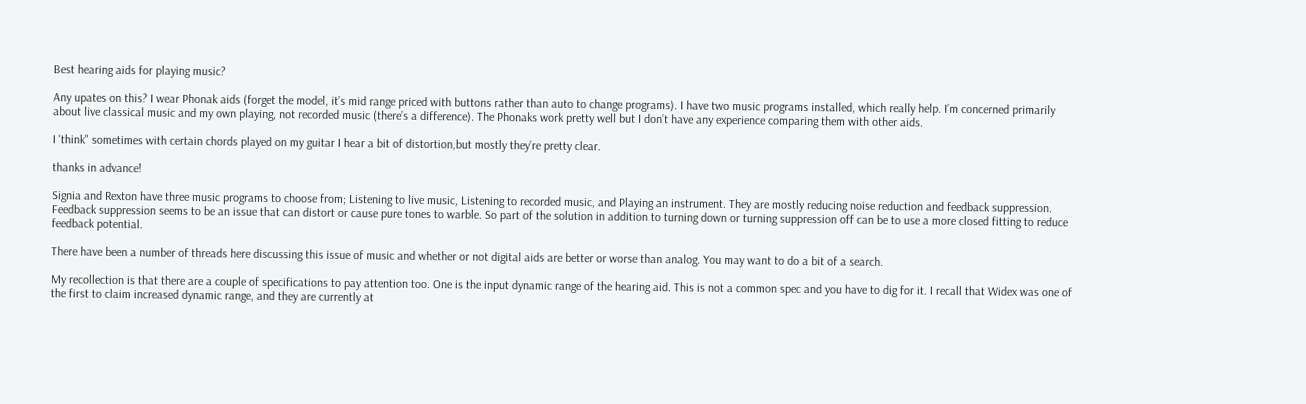Best hearing aids for playing music?

Any upates on this? I wear Phonak aids (forget the model, it’s mid range priced with buttons rather than auto to change programs). I have two music programs installed, which really help. I’m concerned primarily about live classical music and my own playing, not recorded music (there’s a difference). The Phonaks work pretty well but I don’t have any experience comparing them with other aids.

I 'think" sometimes with certain chords played on my guitar I hear a bit of distortion,but mostly they’re pretty clear.

thanks in advance!

Signia and Rexton have three music programs to choose from; Listening to live music, Listening to recorded music, and Playing an instrument. They are mostly reducing noise reduction and feedback suppression. Feedback suppression seems to be an issue that can distort or cause pure tones to warble. So part of the solution in addition to turning down or turning suppression off can be to use a more closed fitting to reduce feedback potential.

There have been a number of threads here discussing this issue of music and whether or not digital aids are better or worse than analog. You may want to do a bit of a search.

My recollection is that there are a couple of specifications to pay attention too. One is the input dynamic range of the hearing aid. This is not a common spec and you have to dig for it. I recall that Widex was one of the first to claim increased dynamic range, and they are currently at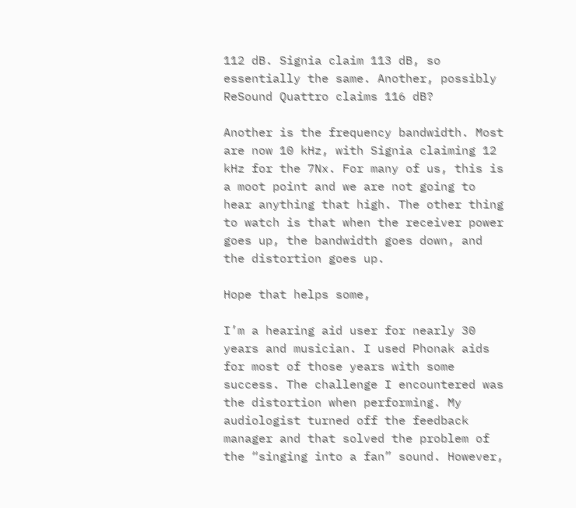112 dB. Signia claim 113 dB, so essentially the same. Another, possibly ReSound Quattro claims 116 dB?

Another is the frequency bandwidth. Most are now 10 kHz, with Signia claiming 12 kHz for the 7Nx. For many of us, this is a moot point and we are not going to hear anything that high. The other thing to watch is that when the receiver power goes up, the bandwidth goes down, and the distortion goes up.

Hope that helps some,

I’m a hearing aid user for nearly 30 years and musician. I used Phonak aids for most of those years with some success. The challenge I encountered was the distortion when performing. My audiologist turned off the feedback manager and that solved the problem of the “singing into a fan” sound. However,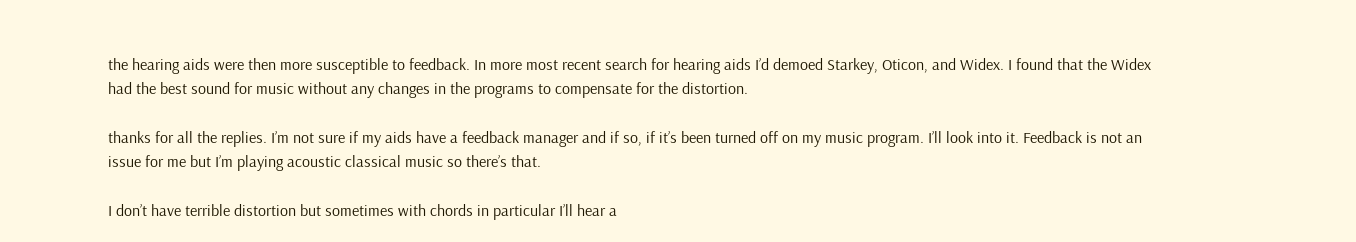the hearing aids were then more susceptible to feedback. In more most recent search for hearing aids I’d demoed Starkey, Oticon, and Widex. I found that the Widex had the best sound for music without any changes in the programs to compensate for the distortion.

thanks for all the replies. I’m not sure if my aids have a feedback manager and if so, if it’s been turned off on my music program. I’ll look into it. Feedback is not an issue for me but I’m playing acoustic classical music so there’s that.

I don’t have terrible distortion but sometimes with chords in particular I’ll hear a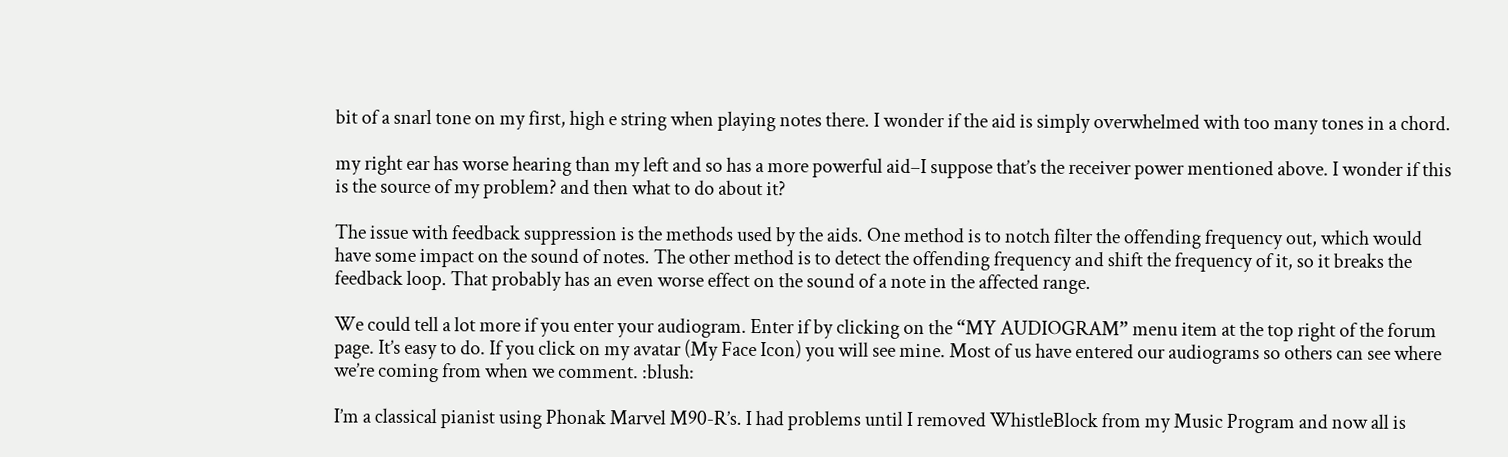bit of a snarl tone on my first, high e string when playing notes there. I wonder if the aid is simply overwhelmed with too many tones in a chord.

my right ear has worse hearing than my left and so has a more powerful aid–I suppose that’s the receiver power mentioned above. I wonder if this is the source of my problem? and then what to do about it?

The issue with feedback suppression is the methods used by the aids. One method is to notch filter the offending frequency out, which would have some impact on the sound of notes. The other method is to detect the offending frequency and shift the frequency of it, so it breaks the feedback loop. That probably has an even worse effect on the sound of a note in the affected range.

We could tell a lot more if you enter your audiogram. Enter if by clicking on the “MY AUDIOGRAM” menu item at the top right of the forum page. It’s easy to do. If you click on my avatar (My Face Icon) you will see mine. Most of us have entered our audiograms so others can see where we’re coming from when we comment. :blush:

I’m a classical pianist using Phonak Marvel M90-R’s. I had problems until I removed WhistleBlock from my Music Program and now all is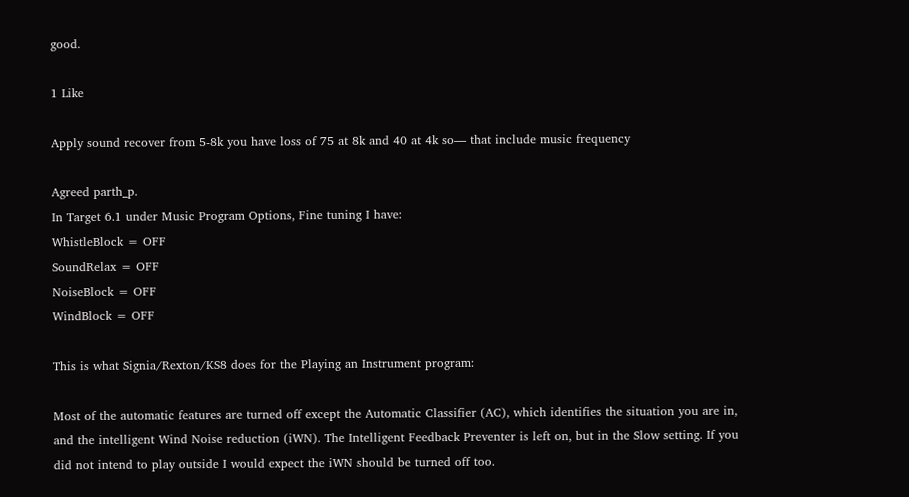good.

1 Like

Apply sound recover from 5-8k you have loss of 75 at 8k and 40 at 4k so— that include music frequency

Agreed parth_p.
In Target 6.1 under Music Program Options, Fine tuning I have:
WhistleBlock = OFF
SoundRelax = OFF
NoiseBlock = OFF
WindBlock = OFF

This is what Signia/Rexton/KS8 does for the Playing an Instrument program:

Most of the automatic features are turned off except the Automatic Classifier (AC), which identifies the situation you are in, and the intelligent Wind Noise reduction (iWN). The Intelligent Feedback Preventer is left on, but in the Slow setting. If you did not intend to play outside I would expect the iWN should be turned off too.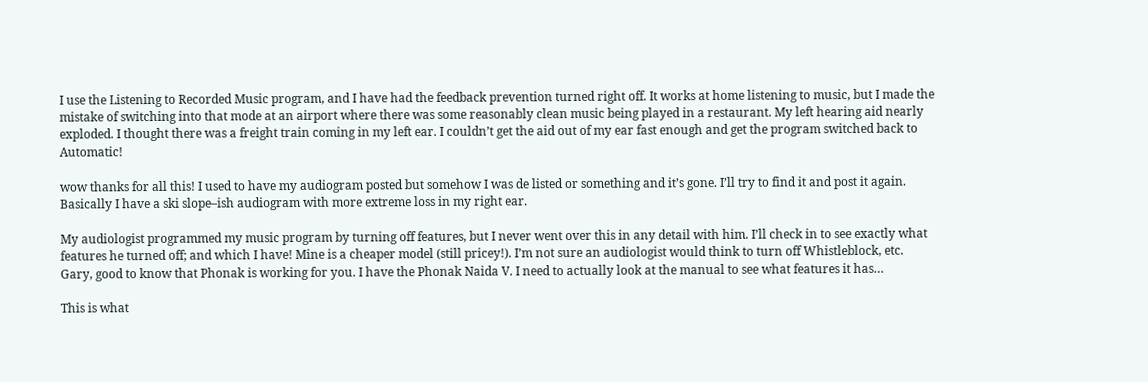I use the Listening to Recorded Music program, and I have had the feedback prevention turned right off. It works at home listening to music, but I made the mistake of switching into that mode at an airport where there was some reasonably clean music being played in a restaurant. My left hearing aid nearly exploded. I thought there was a freight train coming in my left ear. I couldn’t get the aid out of my ear fast enough and get the program switched back to Automatic!

wow thanks for all this! I used to have my audiogram posted but somehow I was de listed or something and it’s gone. I’ll try to find it and post it again. Basically I have a ski slope–ish audiogram with more extreme loss in my right ear.

My audiologist programmed my music program by turning off features, but I never went over this in any detail with him. I’ll check in to see exactly what features he turned off; and which I have! Mine is a cheaper model (still pricey!). I’m not sure an audiologist would think to turn off Whistleblock, etc. Gary, good to know that Phonak is working for you. I have the Phonak Naida V. I need to actually look at the manual to see what features it has…

This is what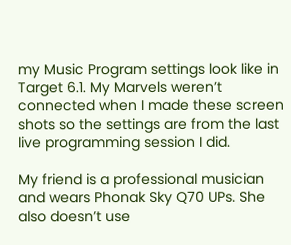my Music Program settings look like in Target 6.1. My Marvels weren’t connected when I made these screen shots so the settings are from the last live programming session I did.

My friend is a professional musician and wears Phonak Sky Q70 UPs. She also doesn’t use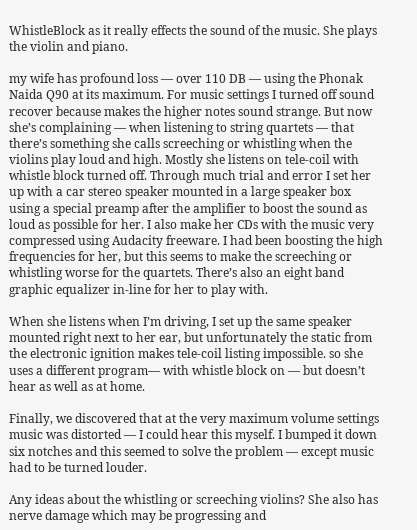WhistleBlock as it really effects the sound of the music. She plays the violin and piano.

my wife has profound loss — over 110 DB — using the Phonak Naida Q90 at its maximum. For music settings I turned off sound recover because makes the higher notes sound strange. But now she’s complaining — when listening to string quartets — that there’s something she calls screeching or whistling when the violins play loud and high. Mostly she listens on tele-coil with whistle block turned off. Through much trial and error I set her up with a car stereo speaker mounted in a large speaker box using a special preamp after the amplifier to boost the sound as loud as possible for her. I also make her CDs with the music very compressed using Audacity freeware. I had been boosting the high frequencies for her, but this seems to make the screeching or whistling worse for the quartets. There’s also an eight band graphic equalizer in-line for her to play with.

When she listens when I’m driving, I set up the same speaker mounted right next to her ear, but unfortunately the static from the electronic ignition makes tele-coil listing impossible. so she uses a different program— with whistle block on — but doesn’t hear as well as at home.

Finally, we discovered that at the very maximum volume settings music was distorted — I could hear this myself. I bumped it down six notches and this seemed to solve the problem — except music had to be turned louder.

Any ideas about the whistling or screeching violins? She also has nerve damage which may be progressing and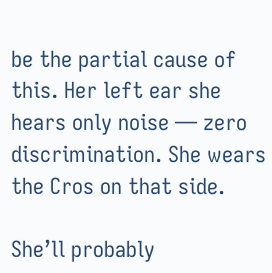be the partial cause of this. Her left ear she hears only noise — zero discrimination. She wears the Cros on that side.

She’ll probably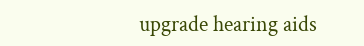upgrade hearing aids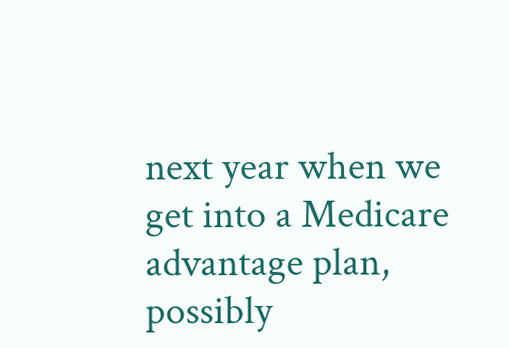next year when we get into a Medicare advantage plan, possibly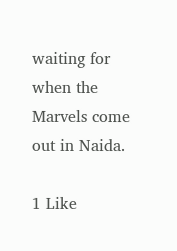waiting for when the Marvels come out in Naida.

1 Like